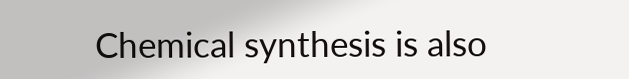Chemical synthesis is also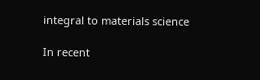integral to materials science

In recent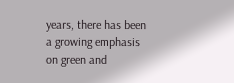years, there has been a growing emphasis on green and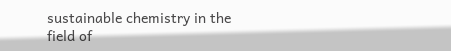sustainable chemistry in the field of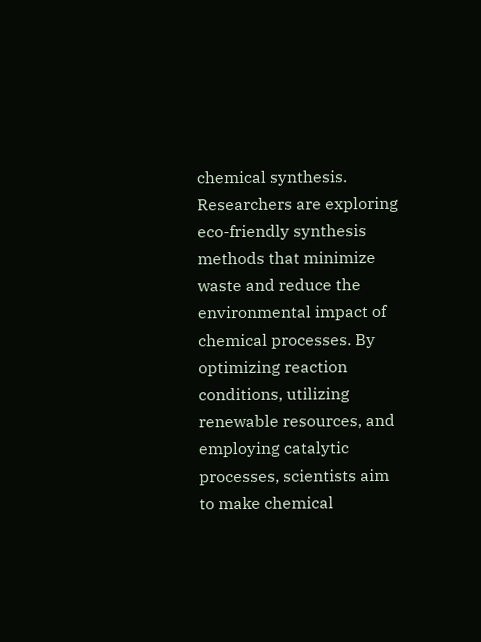chemical synthesis. Researchers are exploring eco-friendly synthesis methods that minimize waste and reduce the environmental impact of chemical processes. By optimizing reaction conditions, utilizing renewable resources, and employing catalytic processes, scientists aim to make chemical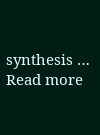synthesis … Read more